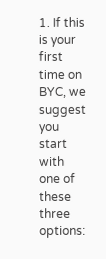1. If this is your first time on BYC, we suggest you start with one of these three options: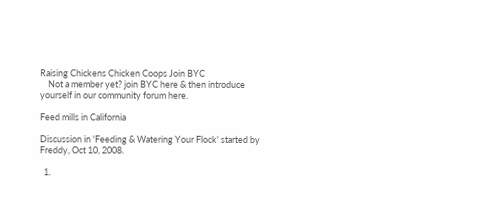Raising Chickens Chicken Coops Join BYC
    Not a member yet? join BYC here & then introduce yourself in our community forum here.

Feed mills in California

Discussion in 'Feeding & Watering Your Flock' started by Freddy, Oct 10, 2008.

  1.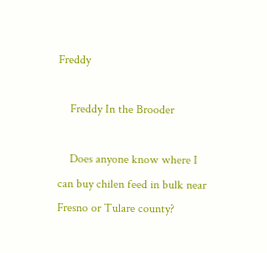Freddy

    Freddy In the Brooder

    Does anyone know where I can buy chilen feed in bulk near Fresno or Tulare county?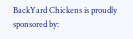BackYard Chickens is proudly sponsored by: